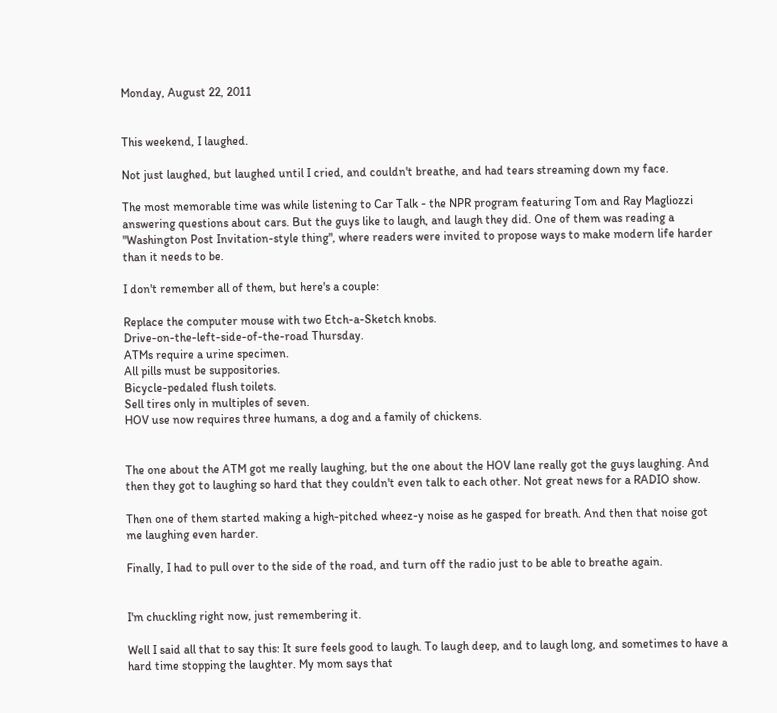Monday, August 22, 2011


This weekend, I laughed.

Not just laughed, but laughed until I cried, and couldn't breathe, and had tears streaming down my face.

The most memorable time was while listening to Car Talk - the NPR program featuring Tom and Ray Magliozzi answering questions about cars. But the guys like to laugh, and laugh they did. One of them was reading a "Washington Post Invitation-style thing", where readers were invited to propose ways to make modern life harder than it needs to be.

I don't remember all of them, but here's a couple:

Replace the computer mouse with two Etch-a-Sketch knobs.
Drive-on-the-left-side-of-the-road Thursday.
ATMs require a urine specimen.
All pills must be suppositories.
Bicycle-pedaled flush toilets.
Sell tires only in multiples of seven.
HOV use now requires three humans, a dog and a family of chickens.


The one about the ATM got me really laughing, but the one about the HOV lane really got the guys laughing. And then they got to laughing so hard that they couldn't even talk to each other. Not great news for a RADIO show.

Then one of them started making a high-pitched wheez-y noise as he gasped for breath. And then that noise got me laughing even harder.

Finally, I had to pull over to the side of the road, and turn off the radio just to be able to breathe again.


I'm chuckling right now, just remembering it.

Well I said all that to say this: It sure feels good to laugh. To laugh deep, and to laugh long, and sometimes to have a hard time stopping the laughter. My mom says that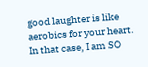good laughter is like aerobics for your heart.
In that case, I am SO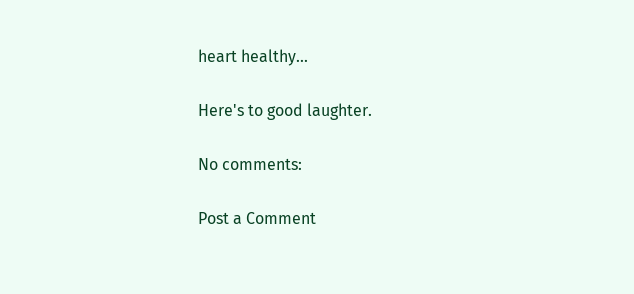heart healthy...

Here's to good laughter.

No comments:

Post a Comment